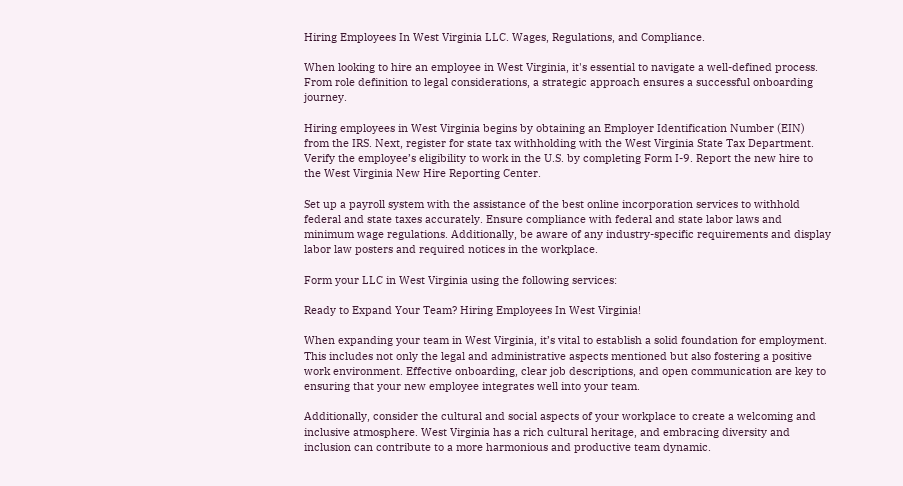Hiring Employees In West Virginia LLC. Wages, Regulations, and Compliance.

When looking to hire an employee in West Virginia, it's essential to navigate a well-defined process. From role definition to legal considerations, a strategic approach ensures a successful onboarding journey.

Hiring employees in West Virginia begins by obtaining an Employer Identification Number (EIN) from the IRS. Next, register for state tax withholding with the West Virginia State Tax Department. Verify the employee’s eligibility to work in the U.S. by completing Form I-9. Report the new hire to the West Virginia New Hire Reporting Center.

Set up a payroll system with the assistance of the best online incorporation services to withhold federal and state taxes accurately. Ensure compliance with federal and state labor laws and minimum wage regulations. Additionally, be aware of any industry-specific requirements and display labor law posters and required notices in the workplace.

Form your LLC in West Virginia using the following services:

Ready to Expand Your Team? Hiring Employees In West Virginia!

When expanding your team in West Virginia, it’s vital to establish a solid foundation for employment. This includes not only the legal and administrative aspects mentioned but also fostering a positive work environment. Effective onboarding, clear job descriptions, and open communication are key to ensuring that your new employee integrates well into your team.

Additionally, consider the cultural and social aspects of your workplace to create a welcoming and inclusive atmosphere. West Virginia has a rich cultural heritage, and embracing diversity and inclusion can contribute to a more harmonious and productive team dynamic.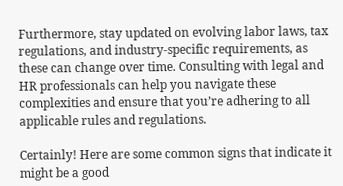Furthermore, stay updated on evolving labor laws, tax regulations, and industry-specific requirements, as these can change over time. Consulting with legal and HR professionals can help you navigate these complexities and ensure that you’re adhering to all applicable rules and regulations.

Certainly! Here are some common signs that indicate it might be a good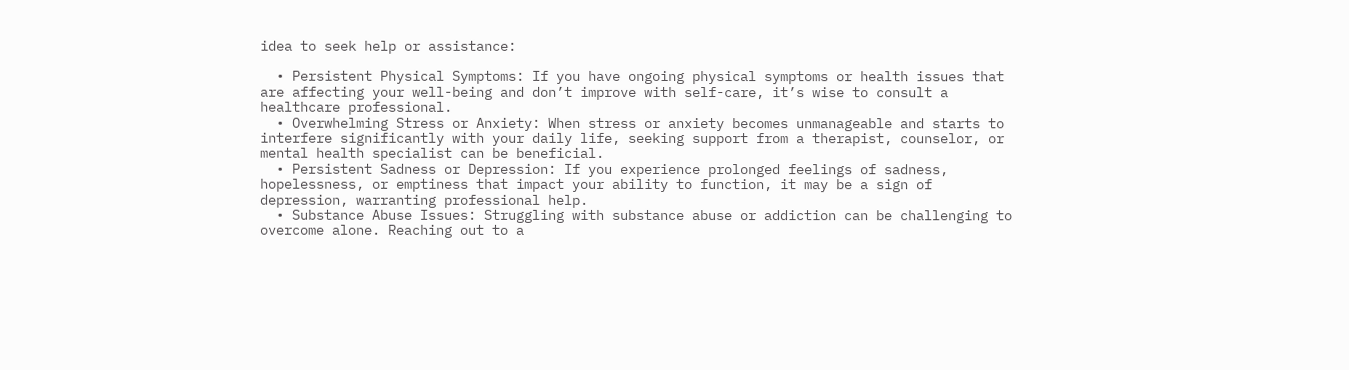idea to seek help or assistance:

  • Persistent Physical Symptoms: If you have ongoing physical symptoms or health issues that are affecting your well-being and don’t improve with self-care, it’s wise to consult a healthcare professional.
  • Overwhelming Stress or Anxiety: When stress or anxiety becomes unmanageable and starts to interfere significantly with your daily life, seeking support from a therapist, counselor, or mental health specialist can be beneficial.
  • Persistent Sadness or Depression: If you experience prolonged feelings of sadness, hopelessness, or emptiness that impact your ability to function, it may be a sign of depression, warranting professional help.
  • Substance Abuse Issues: Struggling with substance abuse or addiction can be challenging to overcome alone. Reaching out to a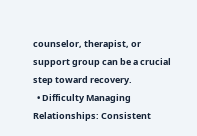counselor, therapist, or support group can be a crucial step toward recovery.
  • Difficulty Managing Relationships: Consistent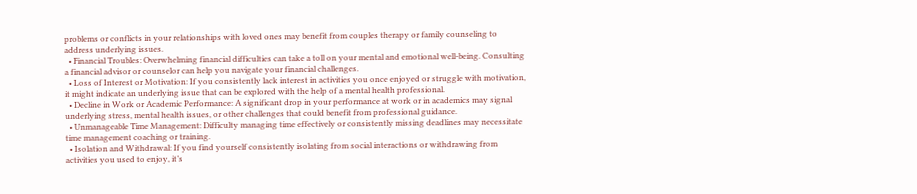problems or conflicts in your relationships with loved ones may benefit from couples therapy or family counseling to address underlying issues.
  • Financial Troubles: Overwhelming financial difficulties can take a toll on your mental and emotional well-being. Consulting a financial advisor or counselor can help you navigate your financial challenges.
  • Loss of Interest or Motivation: If you consistently lack interest in activities you once enjoyed or struggle with motivation, it might indicate an underlying issue that can be explored with the help of a mental health professional.
  • Decline in Work or Academic Performance: A significant drop in your performance at work or in academics may signal underlying stress, mental health issues, or other challenges that could benefit from professional guidance.
  • Unmanageable Time Management: Difficulty managing time effectively or consistently missing deadlines may necessitate time management coaching or training.
  • Isolation and Withdrawal: If you find yourself consistently isolating from social interactions or withdrawing from activities you used to enjoy, it’s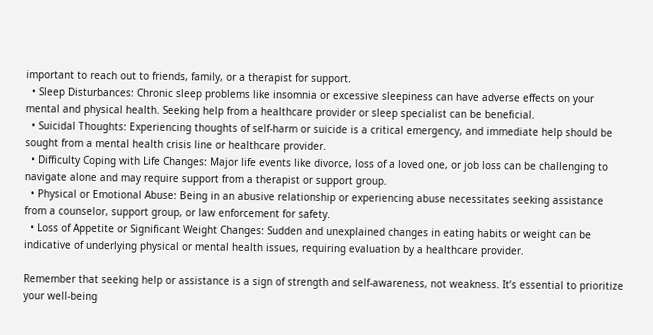important to reach out to friends, family, or a therapist for support.
  • Sleep Disturbances: Chronic sleep problems like insomnia or excessive sleepiness can have adverse effects on your mental and physical health. Seeking help from a healthcare provider or sleep specialist can be beneficial.
  • Suicidal Thoughts: Experiencing thoughts of self-harm or suicide is a critical emergency, and immediate help should be sought from a mental health crisis line or healthcare provider.
  • Difficulty Coping with Life Changes: Major life events like divorce, loss of a loved one, or job loss can be challenging to navigate alone and may require support from a therapist or support group.
  • Physical or Emotional Abuse: Being in an abusive relationship or experiencing abuse necessitates seeking assistance from a counselor, support group, or law enforcement for safety.
  • Loss of Appetite or Significant Weight Changes: Sudden and unexplained changes in eating habits or weight can be indicative of underlying physical or mental health issues, requiring evaluation by a healthcare provider.

Remember that seeking help or assistance is a sign of strength and self-awareness, not weakness. It’s essential to prioritize your well-being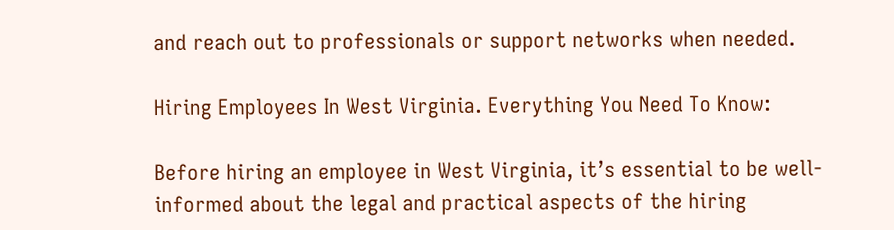and reach out to professionals or support networks when needed.

Hiring Employees In West Virginia. Everything You Need To Know:

Before hiring an employee in West Virginia, it’s essential to be well-informed about the legal and practical aspects of the hiring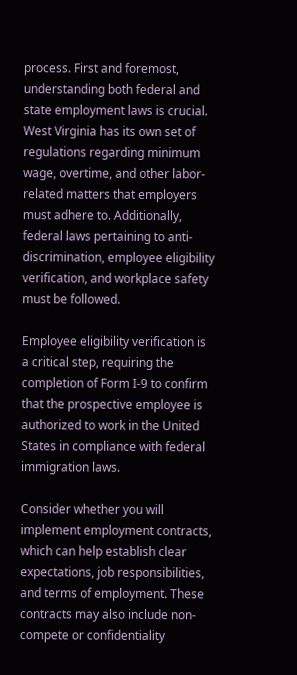process. First and foremost, understanding both federal and state employment laws is crucial. West Virginia has its own set of regulations regarding minimum wage, overtime, and other labor-related matters that employers must adhere to. Additionally, federal laws pertaining to anti-discrimination, employee eligibility verification, and workplace safety must be followed.

Employee eligibility verification is a critical step, requiring the completion of Form I-9 to confirm that the prospective employee is authorized to work in the United States in compliance with federal immigration laws.

Consider whether you will implement employment contracts, which can help establish clear expectations, job responsibilities, and terms of employment. These contracts may also include non-compete or confidentiality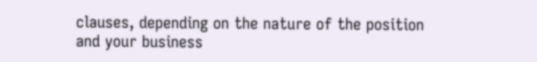clauses, depending on the nature of the position and your business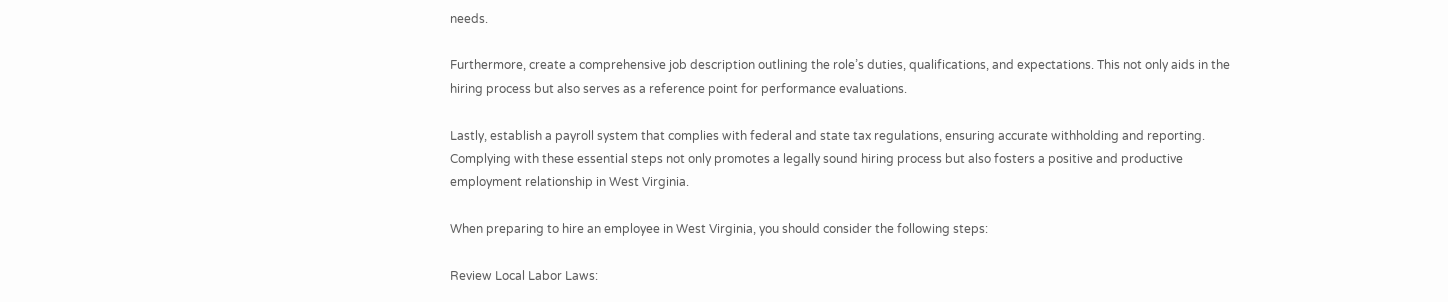needs.

Furthermore, create a comprehensive job description outlining the role’s duties, qualifications, and expectations. This not only aids in the hiring process but also serves as a reference point for performance evaluations.

Lastly, establish a payroll system that complies with federal and state tax regulations, ensuring accurate withholding and reporting. Complying with these essential steps not only promotes a legally sound hiring process but also fosters a positive and productive employment relationship in West Virginia.

When preparing to hire an employee in West Virginia, you should consider the following steps:

Review Local Labor Laws: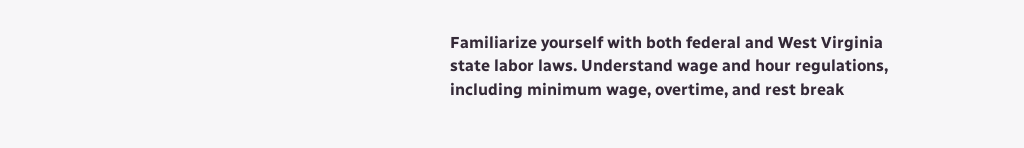Familiarize yourself with both federal and West Virginia state labor laws. Understand wage and hour regulations, including minimum wage, overtime, and rest break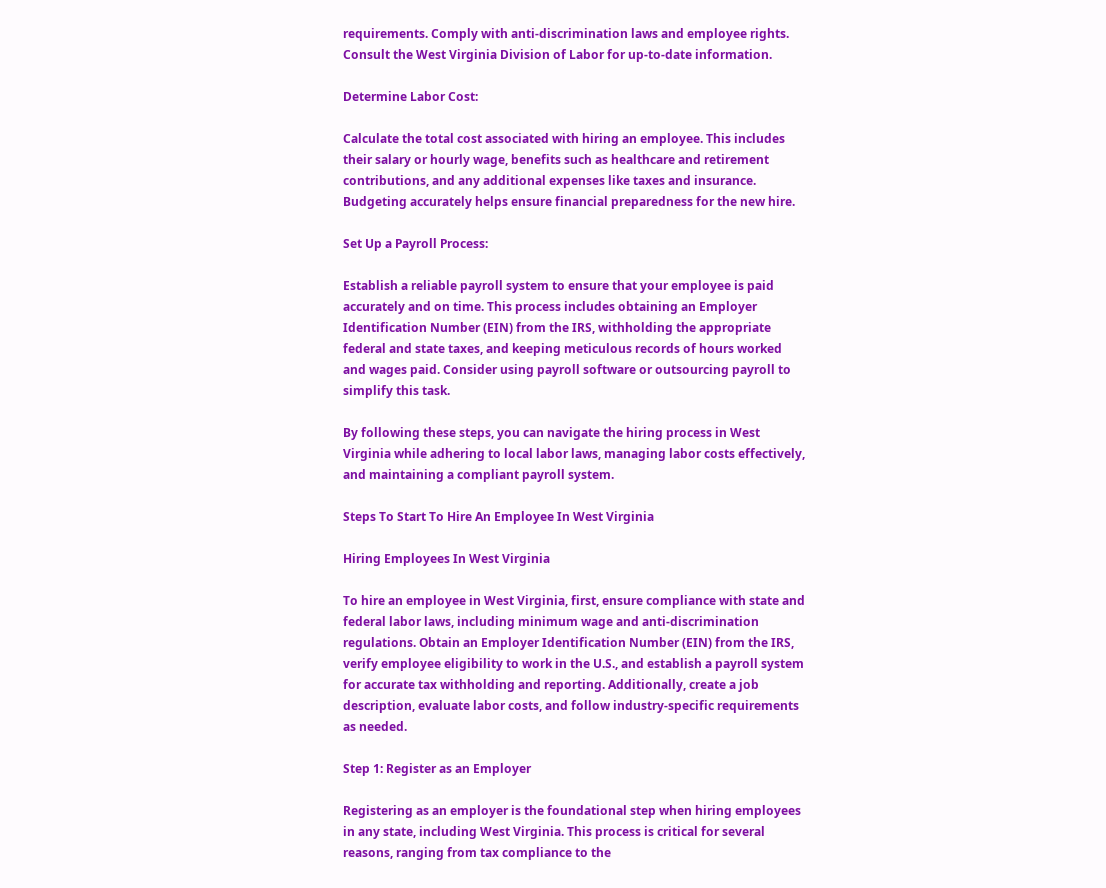requirements. Comply with anti-discrimination laws and employee rights. Consult the West Virginia Division of Labor for up-to-date information.

Determine Labor Cost:

Calculate the total cost associated with hiring an employee. This includes their salary or hourly wage, benefits such as healthcare and retirement contributions, and any additional expenses like taxes and insurance. Budgeting accurately helps ensure financial preparedness for the new hire.

Set Up a Payroll Process:

Establish a reliable payroll system to ensure that your employee is paid accurately and on time. This process includes obtaining an Employer Identification Number (EIN) from the IRS, withholding the appropriate federal and state taxes, and keeping meticulous records of hours worked and wages paid. Consider using payroll software or outsourcing payroll to simplify this task.

By following these steps, you can navigate the hiring process in West Virginia while adhering to local labor laws, managing labor costs effectively, and maintaining a compliant payroll system.

Steps To Start To Hire An Employee In West Virginia

Hiring Employees In West Virginia

To hire an employee in West Virginia, first, ensure compliance with state and federal labor laws, including minimum wage and anti-discrimination regulations. Obtain an Employer Identification Number (EIN) from the IRS, verify employee eligibility to work in the U.S., and establish a payroll system for accurate tax withholding and reporting. Additionally, create a job description, evaluate labor costs, and follow industry-specific requirements as needed.

Step 1: Register as an Employer

Registering as an employer is the foundational step when hiring employees in any state, including West Virginia. This process is critical for several reasons, ranging from tax compliance to the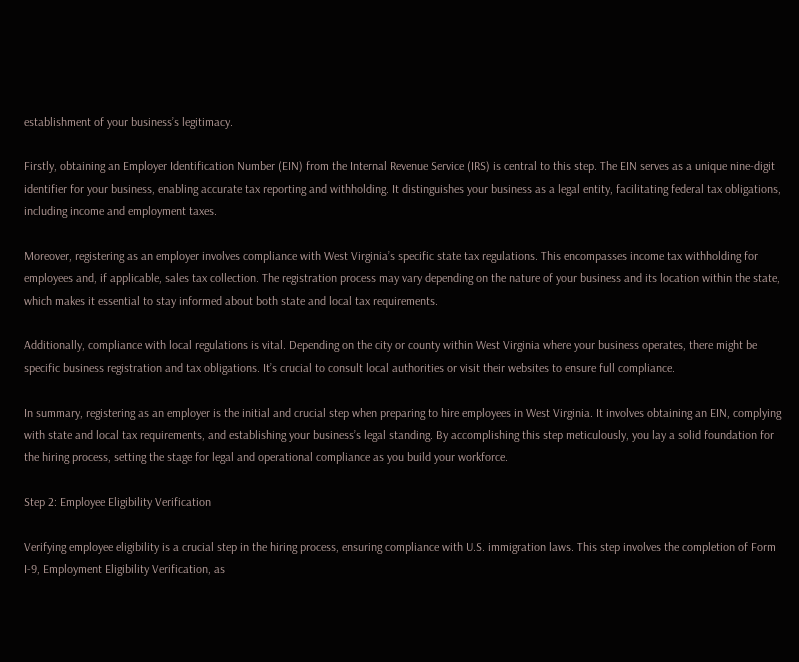establishment of your business’s legitimacy.

Firstly, obtaining an Employer Identification Number (EIN) from the Internal Revenue Service (IRS) is central to this step. The EIN serves as a unique nine-digit identifier for your business, enabling accurate tax reporting and withholding. It distinguishes your business as a legal entity, facilitating federal tax obligations, including income and employment taxes.

Moreover, registering as an employer involves compliance with West Virginia’s specific state tax regulations. This encompasses income tax withholding for employees and, if applicable, sales tax collection. The registration process may vary depending on the nature of your business and its location within the state, which makes it essential to stay informed about both state and local tax requirements.

Additionally, compliance with local regulations is vital. Depending on the city or county within West Virginia where your business operates, there might be specific business registration and tax obligations. It’s crucial to consult local authorities or visit their websites to ensure full compliance.

In summary, registering as an employer is the initial and crucial step when preparing to hire employees in West Virginia. It involves obtaining an EIN, complying with state and local tax requirements, and establishing your business’s legal standing. By accomplishing this step meticulously, you lay a solid foundation for the hiring process, setting the stage for legal and operational compliance as you build your workforce.

Step 2: Employee Eligibility Verification

Verifying employee eligibility is a crucial step in the hiring process, ensuring compliance with U.S. immigration laws. This step involves the completion of Form I-9, Employment Eligibility Verification, as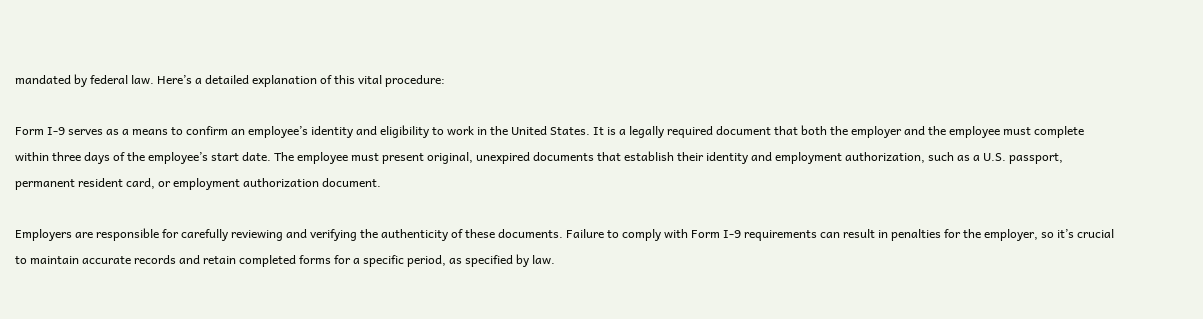mandated by federal law. Here’s a detailed explanation of this vital procedure:

Form I-9 serves as a means to confirm an employee’s identity and eligibility to work in the United States. It is a legally required document that both the employer and the employee must complete within three days of the employee’s start date. The employee must present original, unexpired documents that establish their identity and employment authorization, such as a U.S. passport, permanent resident card, or employment authorization document.

Employers are responsible for carefully reviewing and verifying the authenticity of these documents. Failure to comply with Form I-9 requirements can result in penalties for the employer, so it’s crucial to maintain accurate records and retain completed forms for a specific period, as specified by law.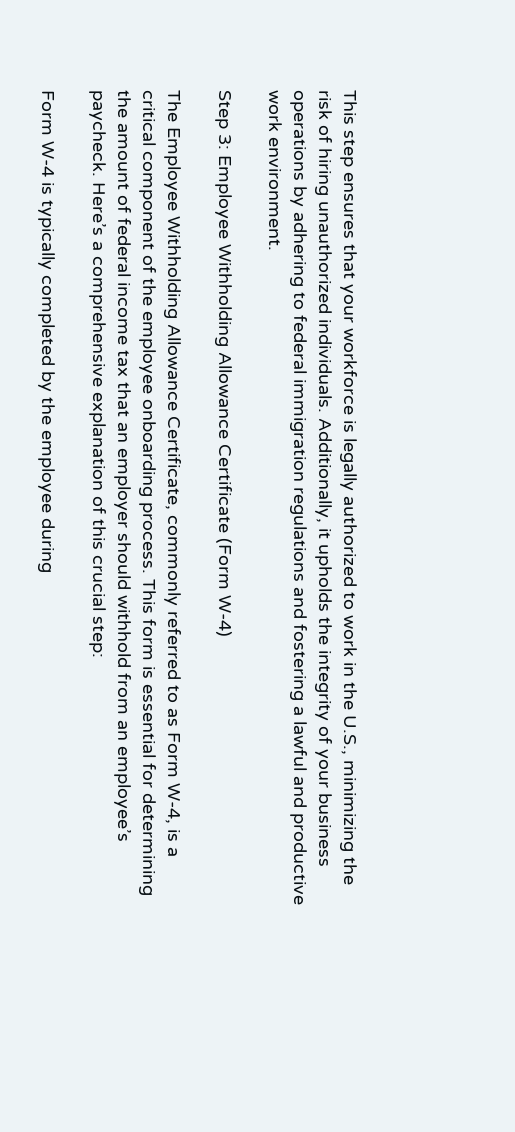This step ensures that your workforce is legally authorized to work in the U.S., minimizing the risk of hiring unauthorized individuals. Additionally, it upholds the integrity of your business operations by adhering to federal immigration regulations and fostering a lawful and productive work environment.

Step 3: Employee Withholding Allowance Certificate (Form W-4)

The Employee Withholding Allowance Certificate, commonly referred to as Form W-4, is a critical component of the employee onboarding process. This form is essential for determining the amount of federal income tax that an employer should withhold from an employee’s paycheck. Here’s a comprehensive explanation of this crucial step:

Form W-4 is typically completed by the employee during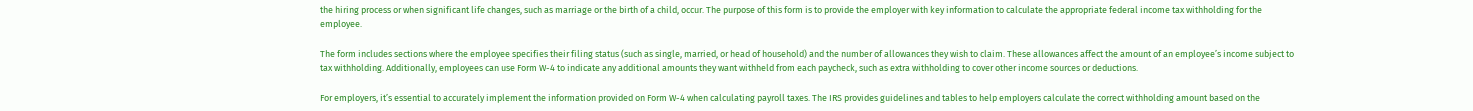the hiring process or when significant life changes, such as marriage or the birth of a child, occur. The purpose of this form is to provide the employer with key information to calculate the appropriate federal income tax withholding for the employee.

The form includes sections where the employee specifies their filing status (such as single, married, or head of household) and the number of allowances they wish to claim. These allowances affect the amount of an employee’s income subject to tax withholding. Additionally, employees can use Form W-4 to indicate any additional amounts they want withheld from each paycheck, such as extra withholding to cover other income sources or deductions.

For employers, it’s essential to accurately implement the information provided on Form W-4 when calculating payroll taxes. The IRS provides guidelines and tables to help employers calculate the correct withholding amount based on the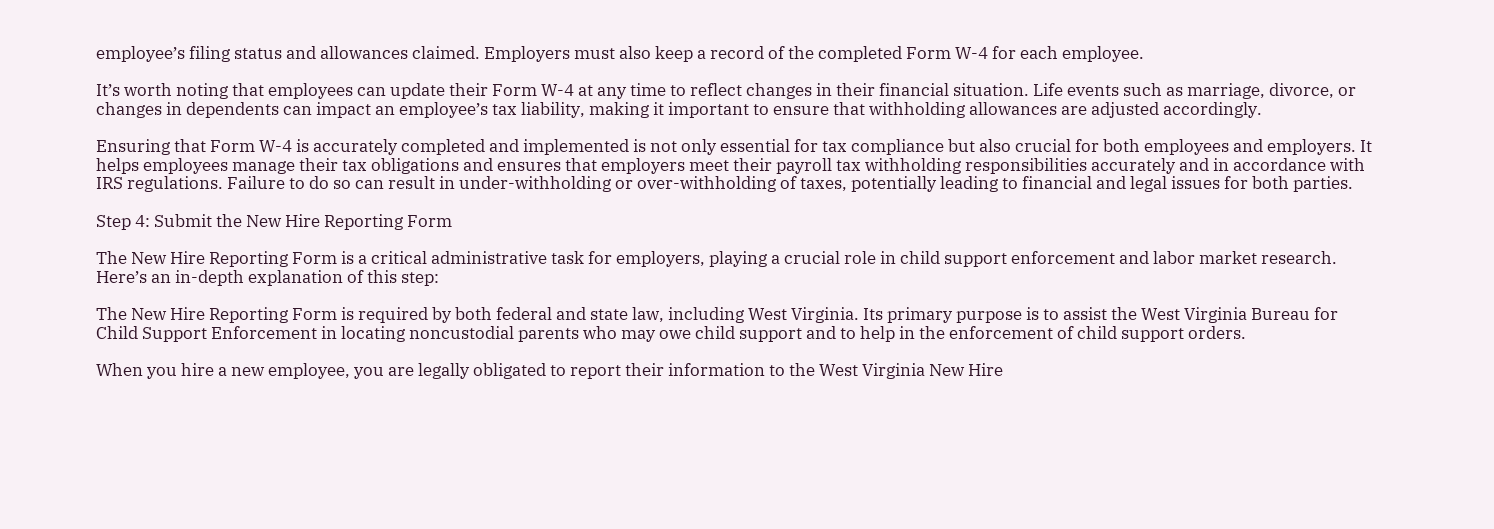employee’s filing status and allowances claimed. Employers must also keep a record of the completed Form W-4 for each employee.

It’s worth noting that employees can update their Form W-4 at any time to reflect changes in their financial situation. Life events such as marriage, divorce, or changes in dependents can impact an employee’s tax liability, making it important to ensure that withholding allowances are adjusted accordingly.

Ensuring that Form W-4 is accurately completed and implemented is not only essential for tax compliance but also crucial for both employees and employers. It helps employees manage their tax obligations and ensures that employers meet their payroll tax withholding responsibilities accurately and in accordance with IRS regulations. Failure to do so can result in under-withholding or over-withholding of taxes, potentially leading to financial and legal issues for both parties.

Step 4: Submit the New Hire Reporting Form

The New Hire Reporting Form is a critical administrative task for employers, playing a crucial role in child support enforcement and labor market research. Here’s an in-depth explanation of this step:

The New Hire Reporting Form is required by both federal and state law, including West Virginia. Its primary purpose is to assist the West Virginia Bureau for Child Support Enforcement in locating noncustodial parents who may owe child support and to help in the enforcement of child support orders.

When you hire a new employee, you are legally obligated to report their information to the West Virginia New Hire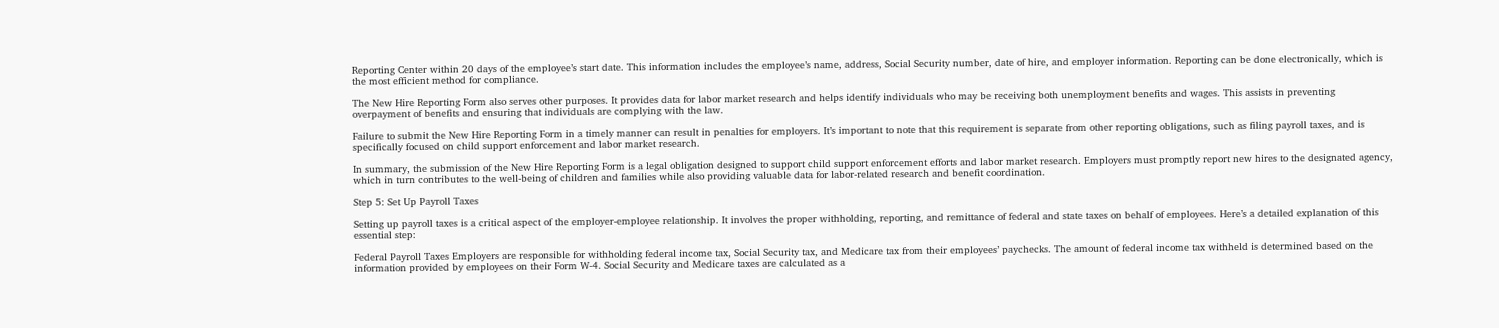Reporting Center within 20 days of the employee’s start date. This information includes the employee’s name, address, Social Security number, date of hire, and employer information. Reporting can be done electronically, which is the most efficient method for compliance.

The New Hire Reporting Form also serves other purposes. It provides data for labor market research and helps identify individuals who may be receiving both unemployment benefits and wages. This assists in preventing overpayment of benefits and ensuring that individuals are complying with the law.

Failure to submit the New Hire Reporting Form in a timely manner can result in penalties for employers. It’s important to note that this requirement is separate from other reporting obligations, such as filing payroll taxes, and is specifically focused on child support enforcement and labor market research.

In summary, the submission of the New Hire Reporting Form is a legal obligation designed to support child support enforcement efforts and labor market research. Employers must promptly report new hires to the designated agency, which in turn contributes to the well-being of children and families while also providing valuable data for labor-related research and benefit coordination.

Step 5: Set Up Payroll Taxes

Setting up payroll taxes is a critical aspect of the employer-employee relationship. It involves the proper withholding, reporting, and remittance of federal and state taxes on behalf of employees. Here’s a detailed explanation of this essential step:

Federal Payroll Taxes Employers are responsible for withholding federal income tax, Social Security tax, and Medicare tax from their employees’ paychecks. The amount of federal income tax withheld is determined based on the information provided by employees on their Form W-4. Social Security and Medicare taxes are calculated as a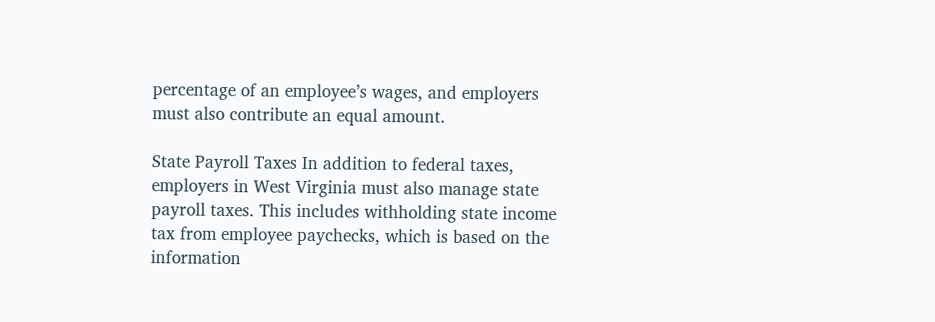percentage of an employee’s wages, and employers must also contribute an equal amount.

State Payroll Taxes In addition to federal taxes, employers in West Virginia must also manage state payroll taxes. This includes withholding state income tax from employee paychecks, which is based on the information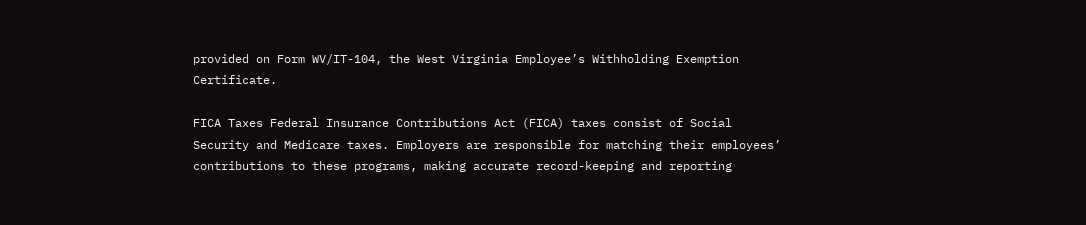provided on Form WV/IT-104, the West Virginia Employee’s Withholding Exemption Certificate.

FICA Taxes Federal Insurance Contributions Act (FICA) taxes consist of Social Security and Medicare taxes. Employers are responsible for matching their employees’ contributions to these programs, making accurate record-keeping and reporting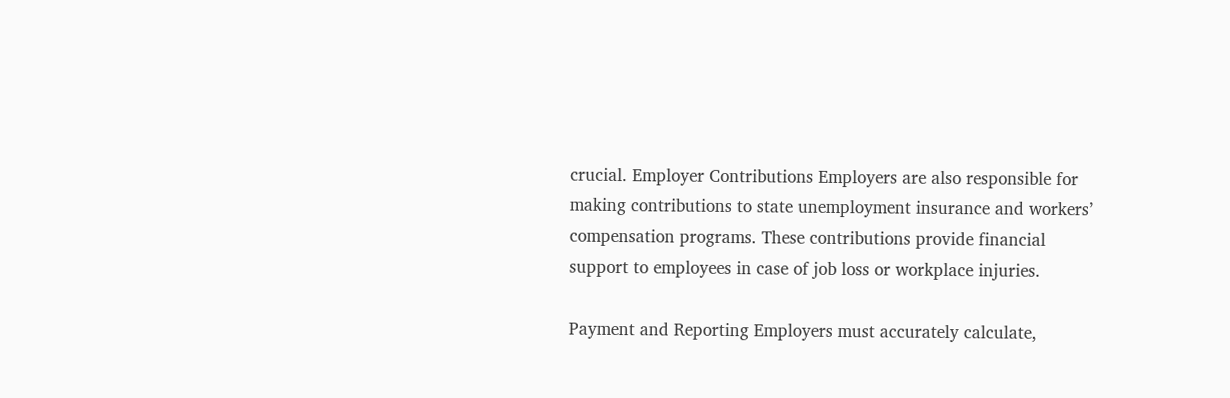crucial. Employer Contributions Employers are also responsible for making contributions to state unemployment insurance and workers’ compensation programs. These contributions provide financial support to employees in case of job loss or workplace injuries.

Payment and Reporting Employers must accurately calculate,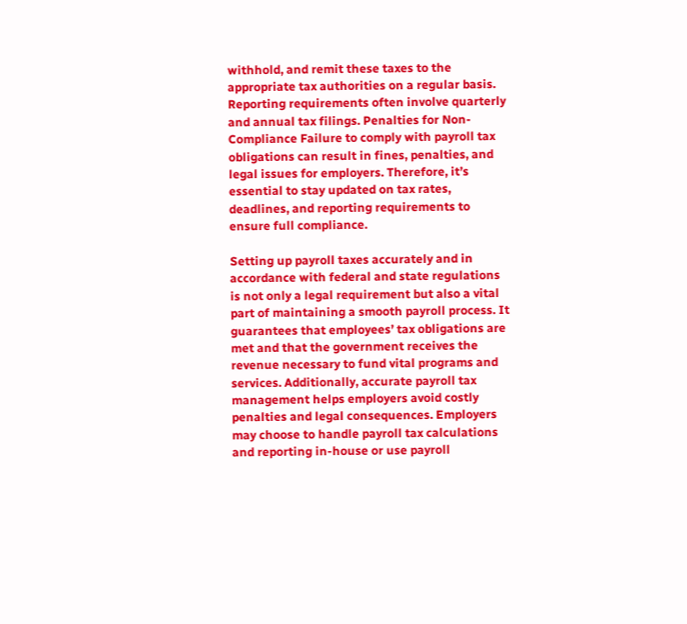withhold, and remit these taxes to the appropriate tax authorities on a regular basis. Reporting requirements often involve quarterly and annual tax filings. Penalties for Non-Compliance Failure to comply with payroll tax obligations can result in fines, penalties, and legal issues for employers. Therefore, it’s essential to stay updated on tax rates, deadlines, and reporting requirements to ensure full compliance.

Setting up payroll taxes accurately and in accordance with federal and state regulations is not only a legal requirement but also a vital part of maintaining a smooth payroll process. It guarantees that employees’ tax obligations are met and that the government receives the revenue necessary to fund vital programs and services. Additionally, accurate payroll tax management helps employers avoid costly penalties and legal consequences. Employers may choose to handle payroll tax calculations and reporting in-house or use payroll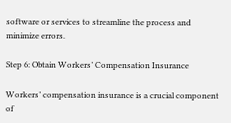software or services to streamline the process and minimize errors.

Step 6: Obtain Workers’ Compensation Insurance

Workers’ compensation insurance is a crucial component of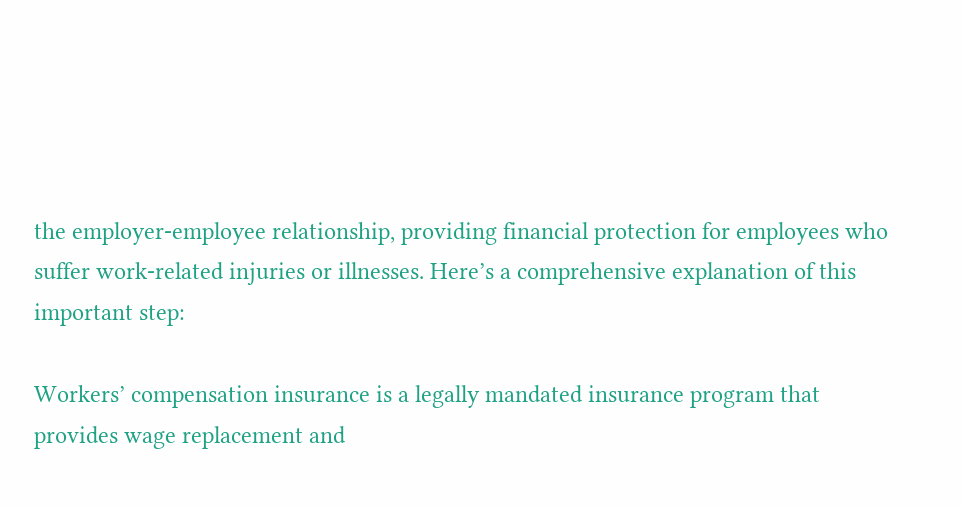the employer-employee relationship, providing financial protection for employees who suffer work-related injuries or illnesses. Here’s a comprehensive explanation of this important step:

Workers’ compensation insurance is a legally mandated insurance program that provides wage replacement and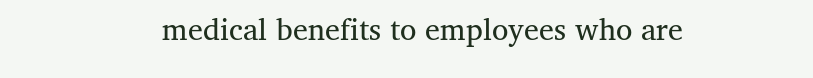medical benefits to employees who are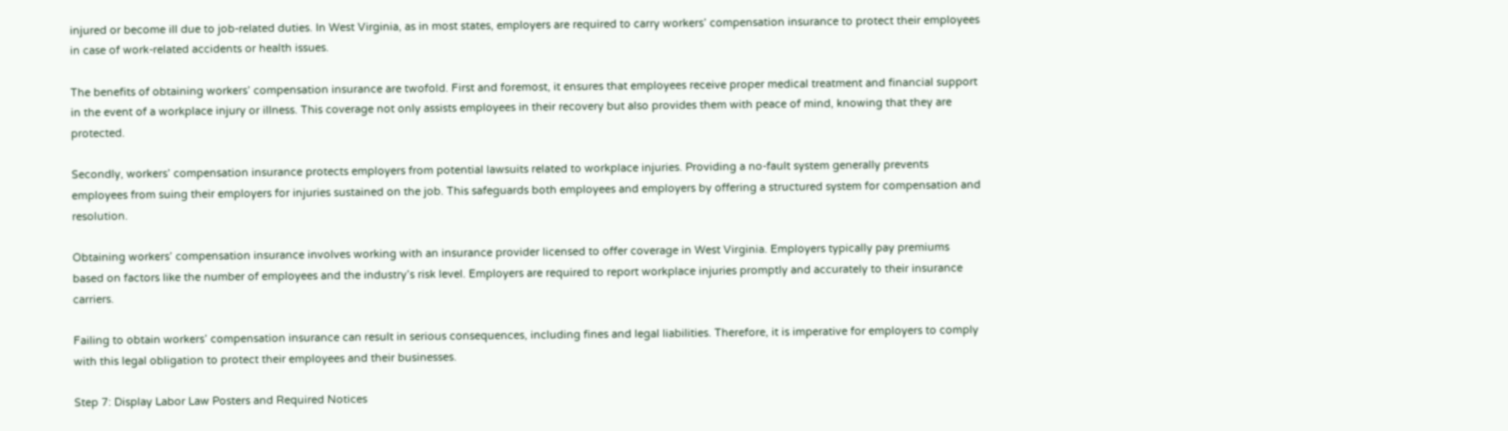injured or become ill due to job-related duties. In West Virginia, as in most states, employers are required to carry workers’ compensation insurance to protect their employees in case of work-related accidents or health issues.

The benefits of obtaining workers’ compensation insurance are twofold. First and foremost, it ensures that employees receive proper medical treatment and financial support in the event of a workplace injury or illness. This coverage not only assists employees in their recovery but also provides them with peace of mind, knowing that they are protected.

Secondly, workers’ compensation insurance protects employers from potential lawsuits related to workplace injuries. Providing a no-fault system generally prevents employees from suing their employers for injuries sustained on the job. This safeguards both employees and employers by offering a structured system for compensation and resolution.

Obtaining workers’ compensation insurance involves working with an insurance provider licensed to offer coverage in West Virginia. Employers typically pay premiums based on factors like the number of employees and the industry’s risk level. Employers are required to report workplace injuries promptly and accurately to their insurance carriers.

Failing to obtain workers’ compensation insurance can result in serious consequences, including fines and legal liabilities. Therefore, it is imperative for employers to comply with this legal obligation to protect their employees and their businesses.

Step 7: Display Labor Law Posters and Required Notices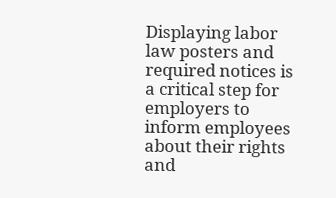Displaying labor law posters and required notices is a critical step for employers to inform employees about their rights and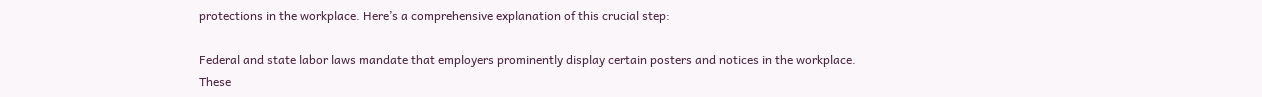protections in the workplace. Here’s a comprehensive explanation of this crucial step:

Federal and state labor laws mandate that employers prominently display certain posters and notices in the workplace. These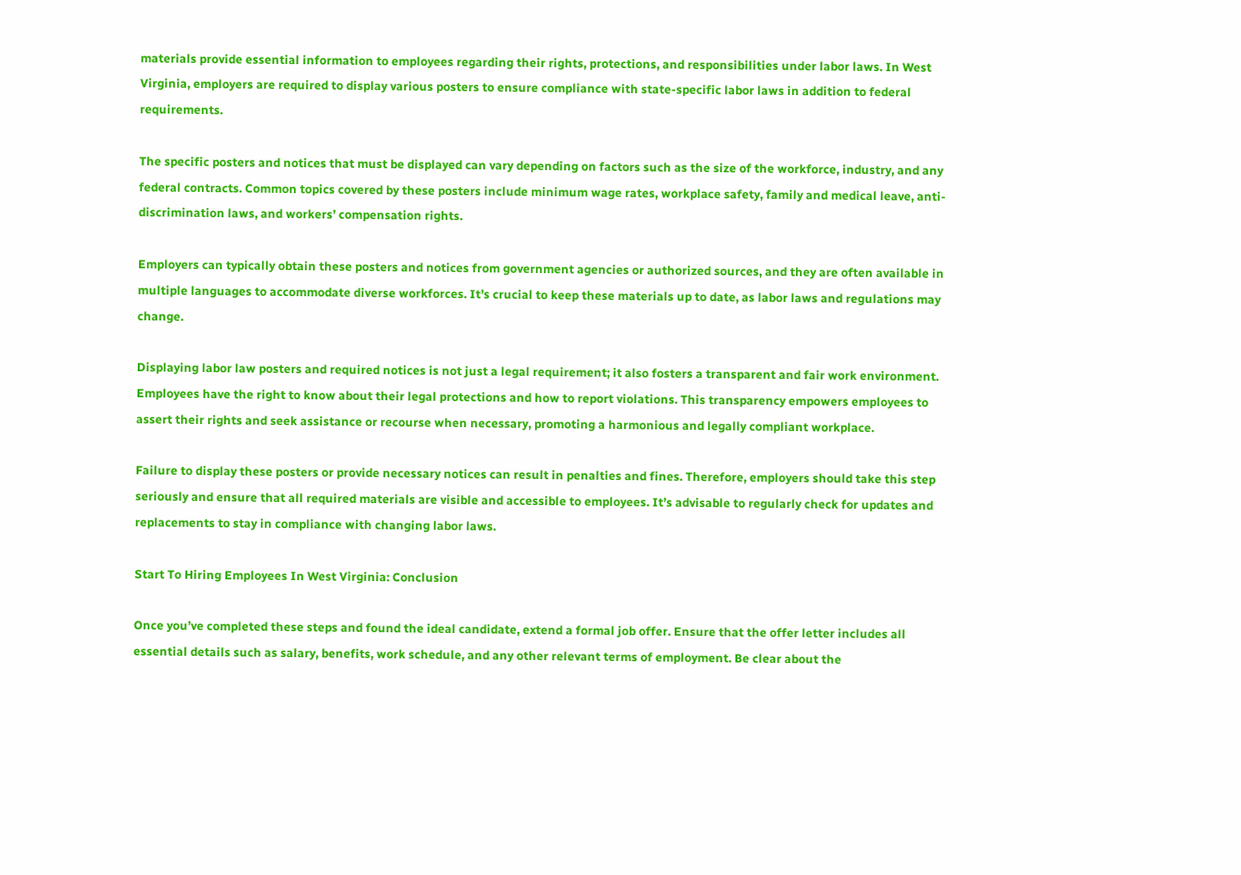materials provide essential information to employees regarding their rights, protections, and responsibilities under labor laws. In West Virginia, employers are required to display various posters to ensure compliance with state-specific labor laws in addition to federal requirements.

The specific posters and notices that must be displayed can vary depending on factors such as the size of the workforce, industry, and any federal contracts. Common topics covered by these posters include minimum wage rates, workplace safety, family and medical leave, anti-discrimination laws, and workers’ compensation rights.

Employers can typically obtain these posters and notices from government agencies or authorized sources, and they are often available in multiple languages to accommodate diverse workforces. It’s crucial to keep these materials up to date, as labor laws and regulations may change.

Displaying labor law posters and required notices is not just a legal requirement; it also fosters a transparent and fair work environment. Employees have the right to know about their legal protections and how to report violations. This transparency empowers employees to assert their rights and seek assistance or recourse when necessary, promoting a harmonious and legally compliant workplace.

Failure to display these posters or provide necessary notices can result in penalties and fines. Therefore, employers should take this step seriously and ensure that all required materials are visible and accessible to employees. It’s advisable to regularly check for updates and replacements to stay in compliance with changing labor laws.

Start To Hiring Employees In West Virginia: Conclusion

Once you’ve completed these steps and found the ideal candidate, extend a formal job offer. Ensure that the offer letter includes all essential details such as salary, benefits, work schedule, and any other relevant terms of employment. Be clear about the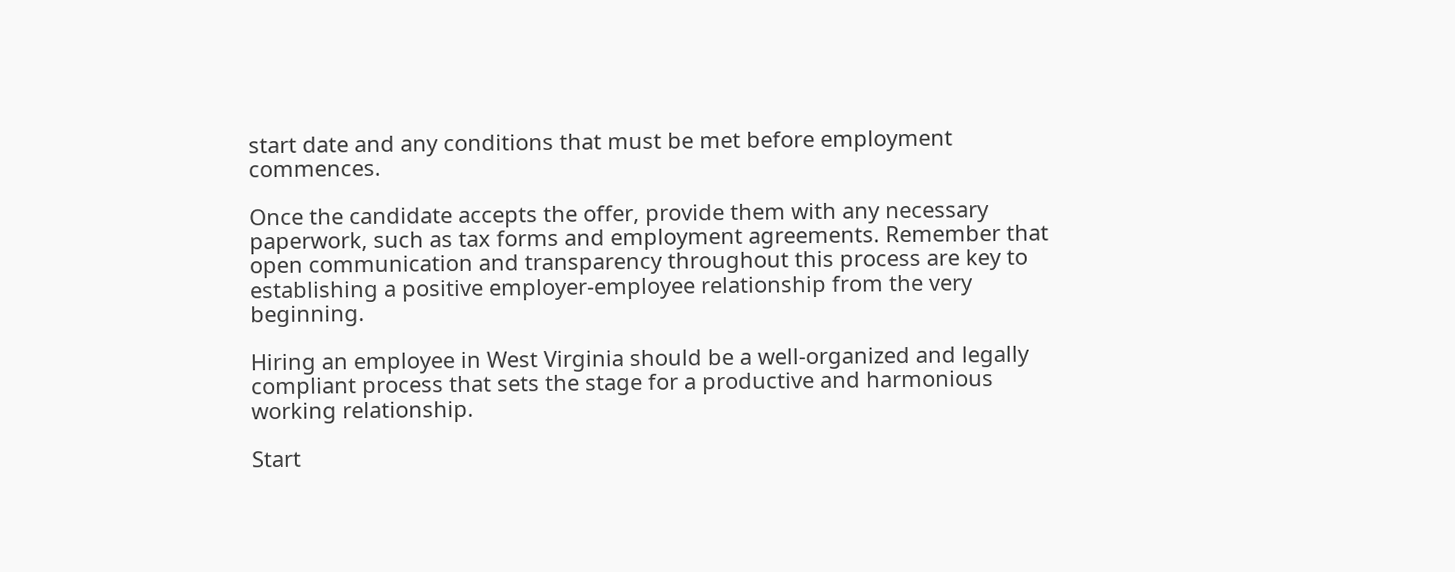start date and any conditions that must be met before employment commences.

Once the candidate accepts the offer, provide them with any necessary paperwork, such as tax forms and employment agreements. Remember that open communication and transparency throughout this process are key to establishing a positive employer-employee relationship from the very beginning.

Hiring an employee in West Virginia should be a well-organized and legally compliant process that sets the stage for a productive and harmonious working relationship.

Start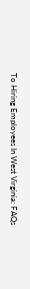To Hiring Employees In West Virginia: FAQs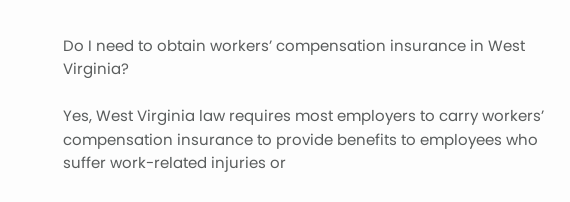Do I need to obtain workers’ compensation insurance in West Virginia?

Yes, West Virginia law requires most employers to carry workers’ compensation insurance to provide benefits to employees who suffer work-related injuries or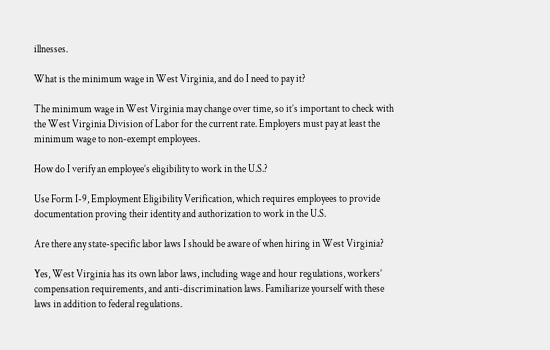illnesses.

What is the minimum wage in West Virginia, and do I need to pay it?

The minimum wage in West Virginia may change over time, so it’s important to check with the West Virginia Division of Labor for the current rate. Employers must pay at least the minimum wage to non-exempt employees.

How do I verify an employee’s eligibility to work in the U.S.?

Use Form I-9, Employment Eligibility Verification, which requires employees to provide documentation proving their identity and authorization to work in the U.S.

Are there any state-specific labor laws I should be aware of when hiring in West Virginia?

Yes, West Virginia has its own labor laws, including wage and hour regulations, workers’ compensation requirements, and anti-discrimination laws. Familiarize yourself with these laws in addition to federal regulations.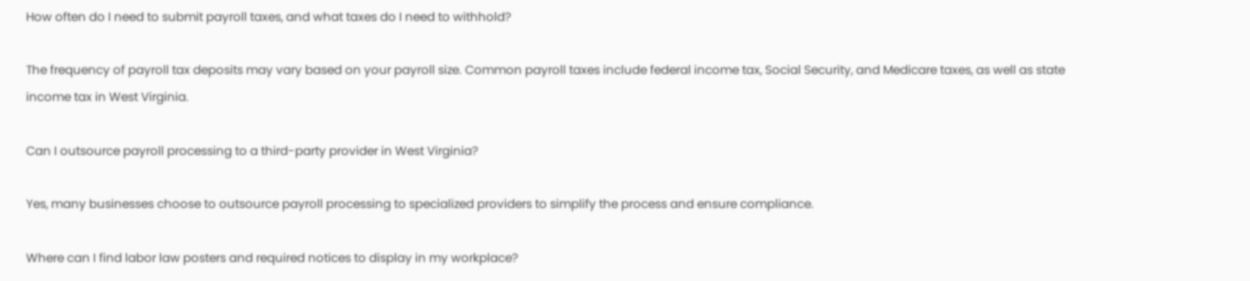How often do I need to submit payroll taxes, and what taxes do I need to withhold?

The frequency of payroll tax deposits may vary based on your payroll size. Common payroll taxes include federal income tax, Social Security, and Medicare taxes, as well as state income tax in West Virginia.

Can I outsource payroll processing to a third-party provider in West Virginia?

Yes, many businesses choose to outsource payroll processing to specialized providers to simplify the process and ensure compliance.

Where can I find labor law posters and required notices to display in my workplace?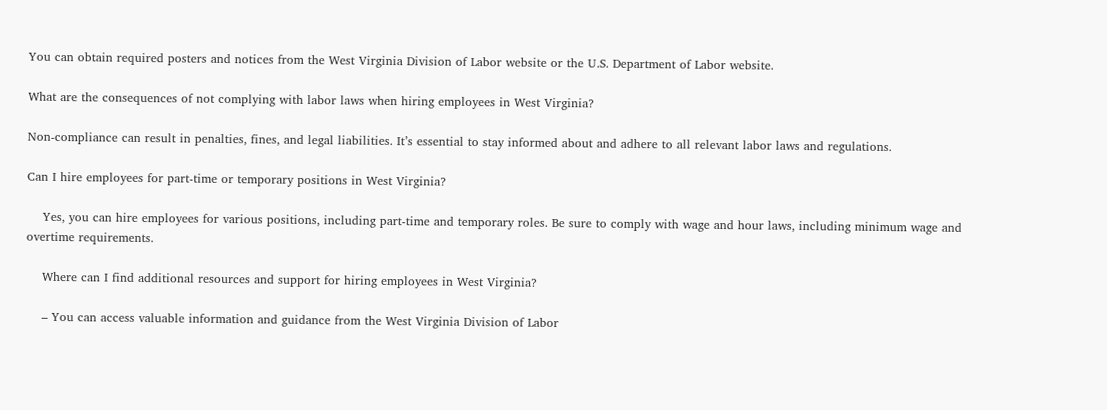You can obtain required posters and notices from the West Virginia Division of Labor website or the U.S. Department of Labor website.

What are the consequences of not complying with labor laws when hiring employees in West Virginia?

Non-compliance can result in penalties, fines, and legal liabilities. It’s essential to stay informed about and adhere to all relevant labor laws and regulations.

Can I hire employees for part-time or temporary positions in West Virginia?

    Yes, you can hire employees for various positions, including part-time and temporary roles. Be sure to comply with wage and hour laws, including minimum wage and overtime requirements.

    Where can I find additional resources and support for hiring employees in West Virginia?

    – You can access valuable information and guidance from the West Virginia Division of Labor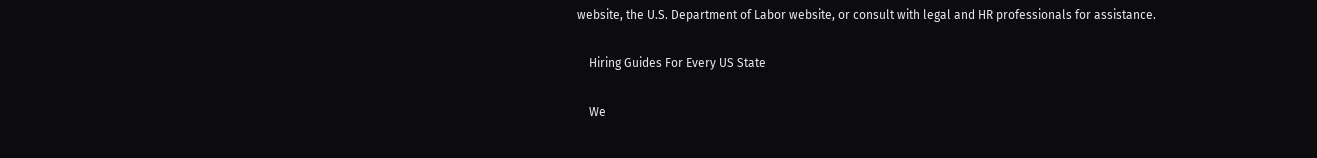website, the U.S. Department of Labor website, or consult with legal and HR professionals for assistance.

    Hiring Guides For Every US State

    We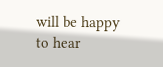will be happy to hear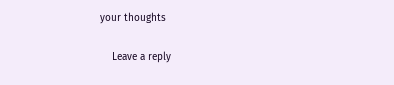your thoughts

    Leave a reply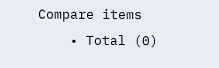Compare items
    • Total (0)